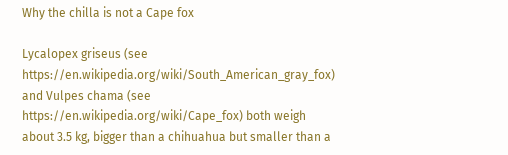Why the chilla is not a Cape fox

Lycalopex griseus (see https://en.wikipedia.org/wiki/South_American_gray_fox) and Vulpes chama (see https://en.wikipedia.org/wiki/Cape_fox) both weigh about 3.5 kg, bigger than a chihuahua but smaller than a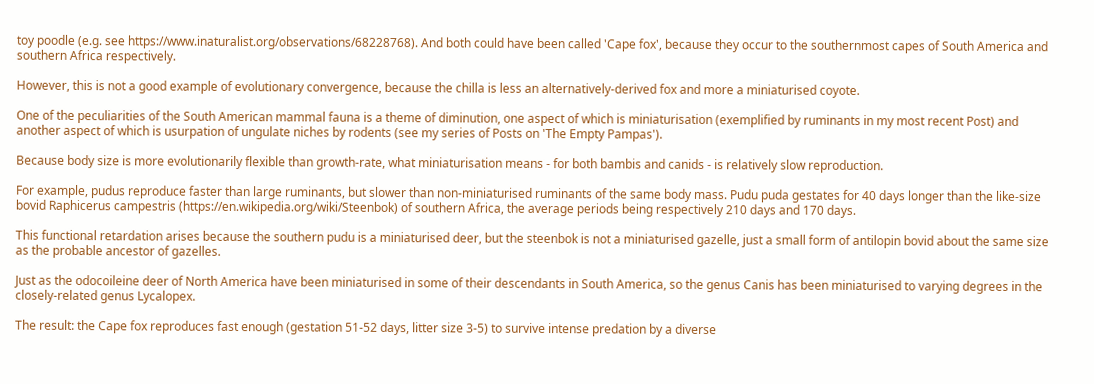toy poodle (e.g. see https://www.inaturalist.org/observations/68228768). And both could have been called 'Cape fox', because they occur to the southernmost capes of South America and southern Africa respectively.

However, this is not a good example of evolutionary convergence, because the chilla is less an alternatively-derived fox and more a miniaturised coyote.

One of the peculiarities of the South American mammal fauna is a theme of diminution, one aspect of which is miniaturisation (exemplified by ruminants in my most recent Post) and another aspect of which is usurpation of ungulate niches by rodents (see my series of Posts on 'The Empty Pampas').

Because body size is more evolutionarily flexible than growth-rate, what miniaturisation means - for both bambis and canids - is relatively slow reproduction.

For example, pudus reproduce faster than large ruminants, but slower than non-miniaturised ruminants of the same body mass. Pudu puda gestates for 40 days longer than the like-size bovid Raphicerus campestris (https://en.wikipedia.org/wiki/Steenbok) of southern Africa, the average periods being respectively 210 days and 170 days.

This functional retardation arises because the southern pudu is a miniaturised deer, but the steenbok is not a miniaturised gazelle, just a small form of antilopin bovid about the same size as the probable ancestor of gazelles.

Just as the odocoileine deer of North America have been miniaturised in some of their descendants in South America, so the genus Canis has been miniaturised to varying degrees in the closely-related genus Lycalopex.

The result: the Cape fox reproduces fast enough (gestation 51-52 days, litter size 3-5) to survive intense predation by a diverse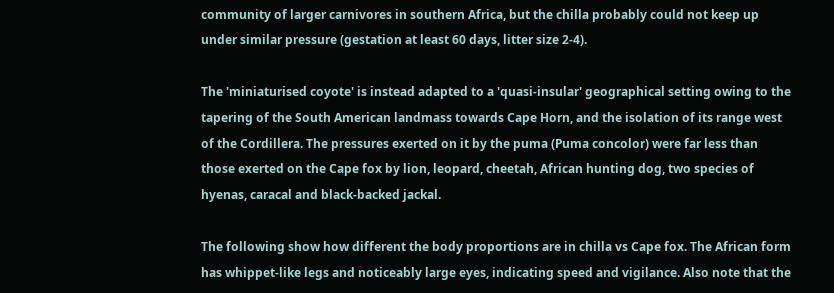community of larger carnivores in southern Africa, but the chilla probably could not keep up under similar pressure (gestation at least 60 days, litter size 2-4).

The 'miniaturised coyote' is instead adapted to a 'quasi-insular' geographical setting owing to the tapering of the South American landmass towards Cape Horn, and the isolation of its range west of the Cordillera. The pressures exerted on it by the puma (Puma concolor) were far less than those exerted on the Cape fox by lion, leopard, cheetah, African hunting dog, two species of hyenas, caracal and black-backed jackal.

The following show how different the body proportions are in chilla vs Cape fox. The African form has whippet-like legs and noticeably large eyes, indicating speed and vigilance. Also note that the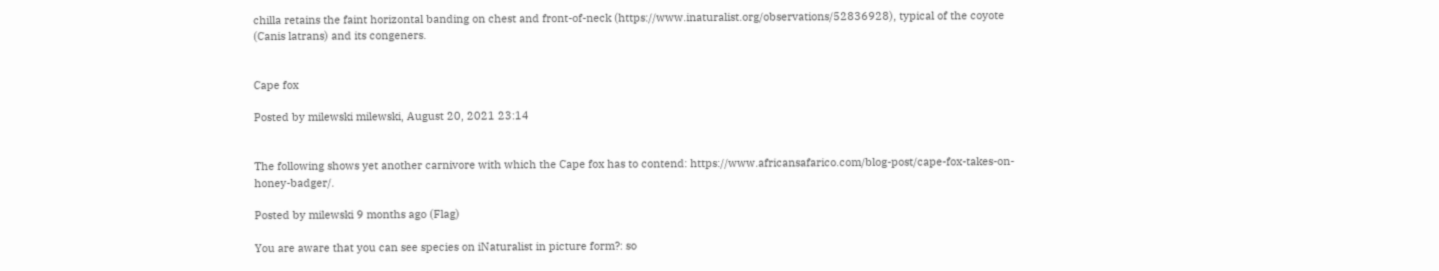chilla retains the faint horizontal banding on chest and front-of-neck (https://www.inaturalist.org/observations/52836928), typical of the coyote (Canis latrans) and its congeners.


Cape fox

Posted by milewski milewski, August 20, 2021 23:14


The following shows yet another carnivore with which the Cape fox has to contend: https://www.africansafarico.com/blog-post/cape-fox-takes-on-honey-badger/.

Posted by milewski 9 months ago (Flag)

You are aware that you can see species on iNaturalist in picture form?: so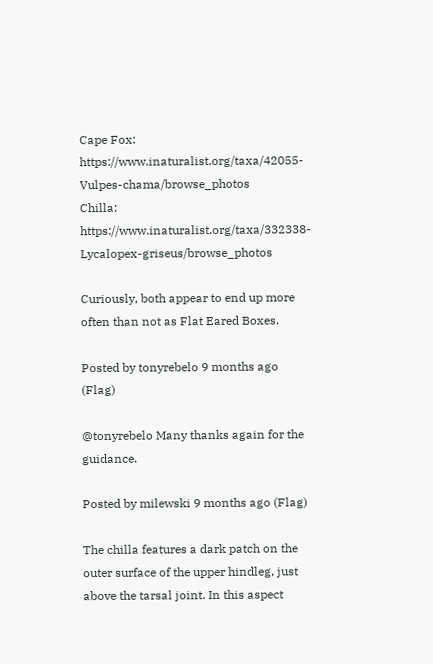Cape Fox: https://www.inaturalist.org/taxa/42055-Vulpes-chama/browse_photos
Chilla: https://www.inaturalist.org/taxa/332338-Lycalopex-griseus/browse_photos

Curiously, both appear to end up more often than not as Flat Eared Boxes.

Posted by tonyrebelo 9 months ago (Flag)

@tonyrebelo Many thanks again for the guidance.

Posted by milewski 9 months ago (Flag)

The chilla features a dark patch on the outer surface of the upper hindleg, just above the tarsal joint. In this aspect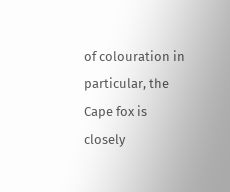of colouration in particular, the Cape fox is closely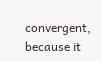convergent, because it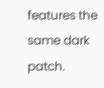features the same dark patch.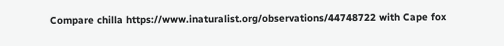Compare chilla https://www.inaturalist.org/observations/44748722 with Cape fox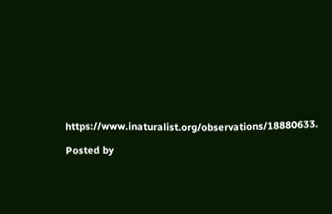https://www.inaturalist.org/observations/18880633.

Posted by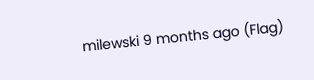milewski 9 months ago (Flag)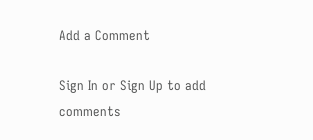Add a Comment

Sign In or Sign Up to add comments